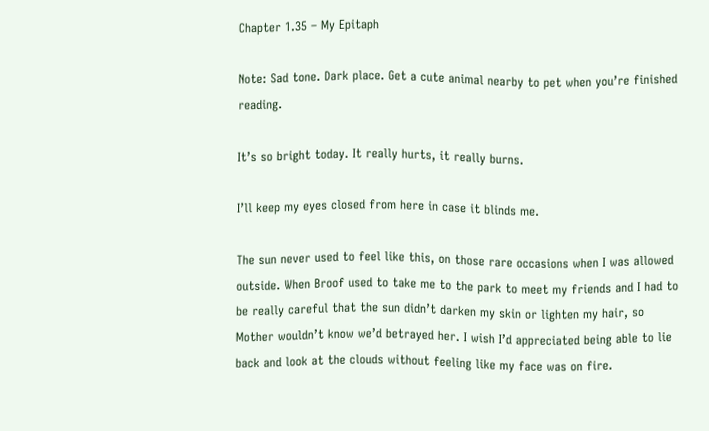Chapter 1.35 – My Epitaph

Note: Sad tone. Dark place. Get a cute animal nearby to pet when you’re finished reading.

It’s so bright today. It really hurts, it really burns.

I’ll keep my eyes closed from here in case it blinds me.

The sun never used to feel like this, on those rare occasions when I was allowed outside. When Broof used to take me to the park to meet my friends and I had to be really careful that the sun didn’t darken my skin or lighten my hair, so Mother wouldn’t know we’d betrayed her. I wish I’d appreciated being able to lie back and look at the clouds without feeling like my face was on fire.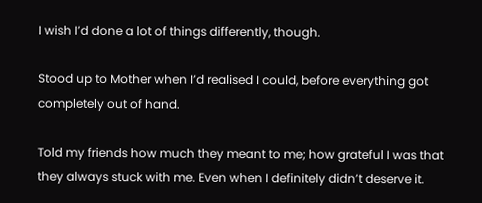I wish I’d done a lot of things differently, though.

Stood up to Mother when I’d realised I could, before everything got completely out of hand.

Told my friends how much they meant to me; how grateful I was that they always stuck with me. Even when I definitely didn’t deserve it.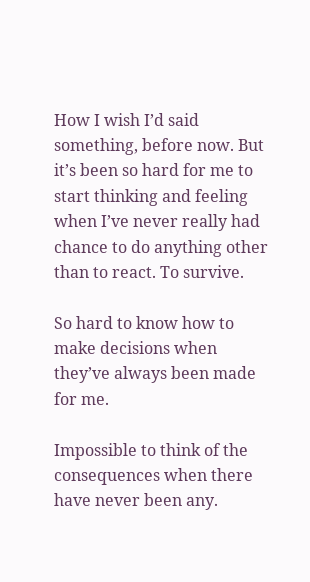How I wish I’d said something, before now. But it’s been so hard for me to start thinking and feeling when I’ve never really had chance to do anything other than to react. To survive.

So hard to know how to make decisions when they’ve always been made for me.

Impossible to think of the consequences when there have never been any.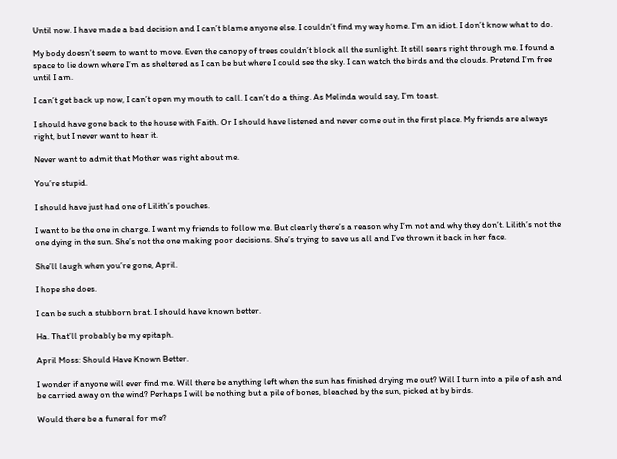Until now. I have made a bad decision and I can’t blame anyone else. I couldn’t find my way home. I’m an idiot. I don’t know what to do.

My body doesn’t seem to want to move. Even the canopy of trees couldn’t block all the sunlight. It still sears right through me. I found a space to lie down where I’m as sheltered as I can be but where I could see the sky. I can watch the birds and the clouds. Pretend I’m free until I am.

I can’t get back up now, I can’t open my mouth to call. I can’t do a thing. As Melinda would say, I’m toast.

I should have gone back to the house with Faith. Or I should have listened and never come out in the first place. My friends are always right, but I never want to hear it.

Never want to admit that Mother was right about me.

You’re stupid.

I should have just had one of Lilith’s pouches.

I want to be the one in charge. I want my friends to follow me. But clearly there’s a reason why I’m not and why they don’t. Lilith’s not the one dying in the sun. She’s not the one making poor decisions. She’s trying to save us all and I’ve thrown it back in her face.

She’ll laugh when you’re gone, April.

I hope she does.

I can be such a stubborn brat. I should have known better.

Ha. That’ll probably be my epitaph.

April Moss: Should Have Known Better.

I wonder if anyone will ever find me. Will there be anything left when the sun has finished drying me out? Will I turn into a pile of ash and be carried away on the wind? Perhaps I will be nothing but a pile of bones, bleached by the sun, picked at by birds.

Would there be a funeral for me?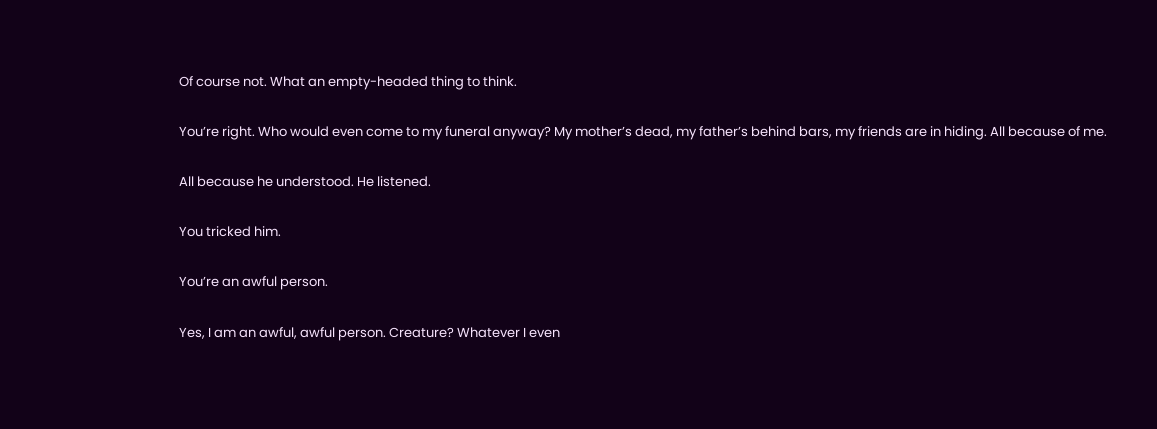Of course not. What an empty-headed thing to think.

You’re right. Who would even come to my funeral anyway? My mother’s dead, my father’s behind bars, my friends are in hiding. All because of me.

All because he understood. He listened.

You tricked him.

You’re an awful person.

Yes, I am an awful, awful person. Creature? Whatever I even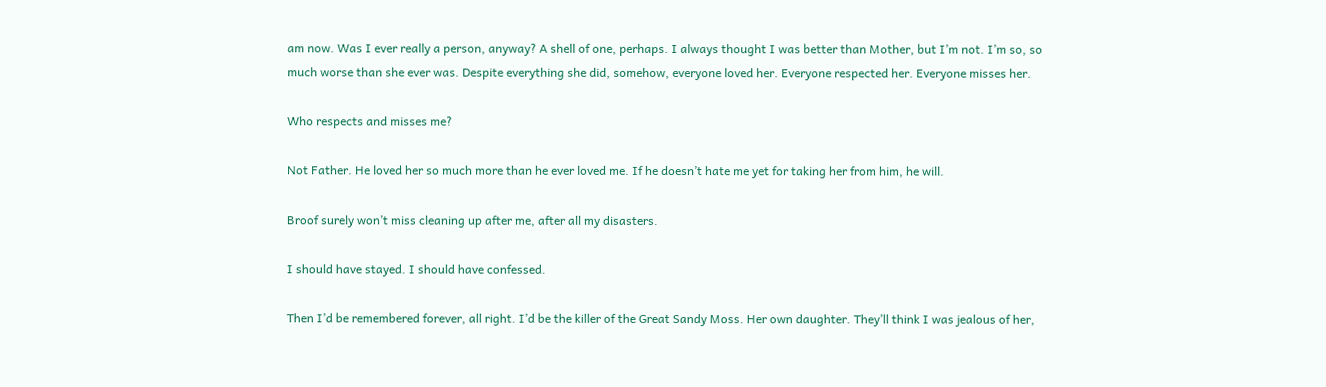am now. Was I ever really a person, anyway? A shell of one, perhaps. I always thought I was better than Mother, but I’m not. I’m so, so much worse than she ever was. Despite everything she did, somehow, everyone loved her. Everyone respected her. Everyone misses her.

Who respects and misses me?

Not Father. He loved her so much more than he ever loved me. If he doesn’t hate me yet for taking her from him, he will.

Broof surely won’t miss cleaning up after me, after all my disasters.

I should have stayed. I should have confessed.

Then I’d be remembered forever, all right. I’d be the killer of the Great Sandy Moss. Her own daughter. They’ll think I was jealous of her,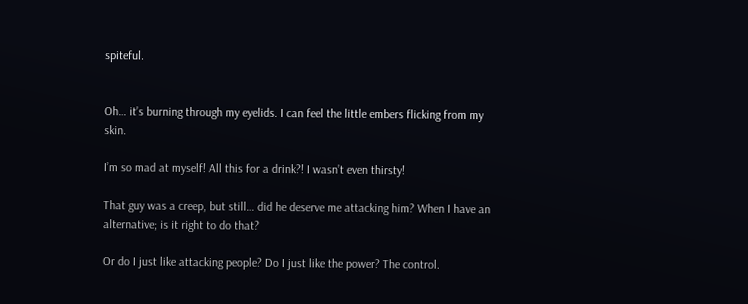spiteful.


Oh… it’s burning through my eyelids. I can feel the little embers flicking from my skin.

I’m so mad at myself! All this for a drink?! I wasn’t even thirsty!

That guy was a creep, but still… did he deserve me attacking him? When I have an alternative; is it right to do that?

Or do I just like attacking people? Do I just like the power? The control.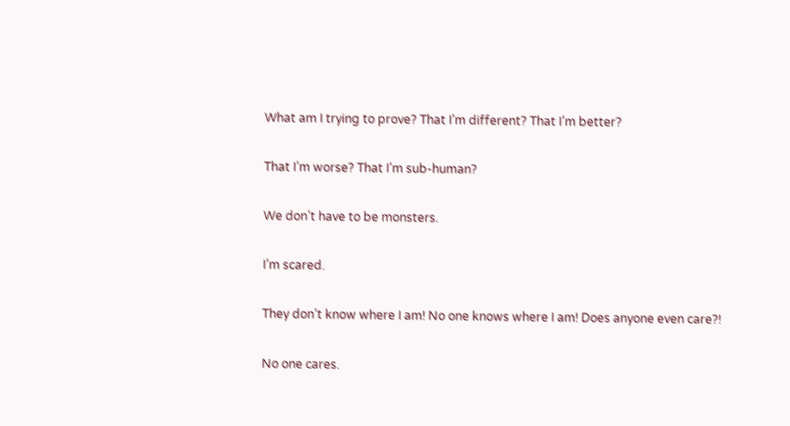What am I trying to prove? That I’m different? That I’m better?

That I’m worse? That I’m sub-human?

We don’t have to be monsters.

I’m scared.

They don’t know where I am! No one knows where I am! Does anyone even care?!

No one cares.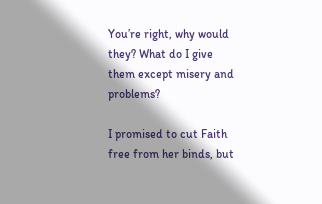You’re right, why would they? What do I give them except misery and problems?

I promised to cut Faith free from her binds, but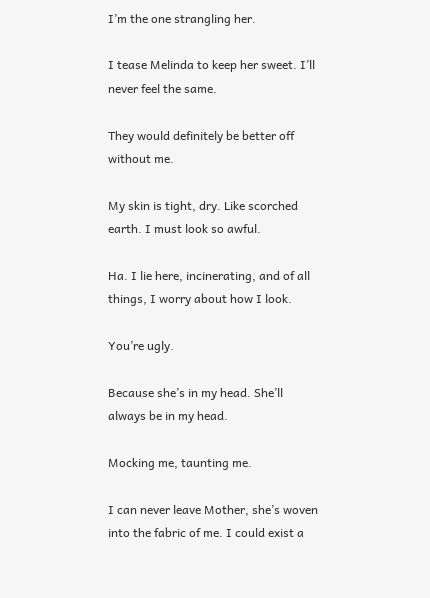I’m the one strangling her.

I tease Melinda to keep her sweet. I’ll never feel the same.

They would definitely be better off without me.

My skin is tight, dry. Like scorched earth. I must look so awful.

Ha. I lie here, incinerating, and of all things, I worry about how I look.

You’re ugly.

Because she’s in my head. She’ll always be in my head.

Mocking me, taunting me.

I can never leave Mother, she’s woven into the fabric of me. I could exist a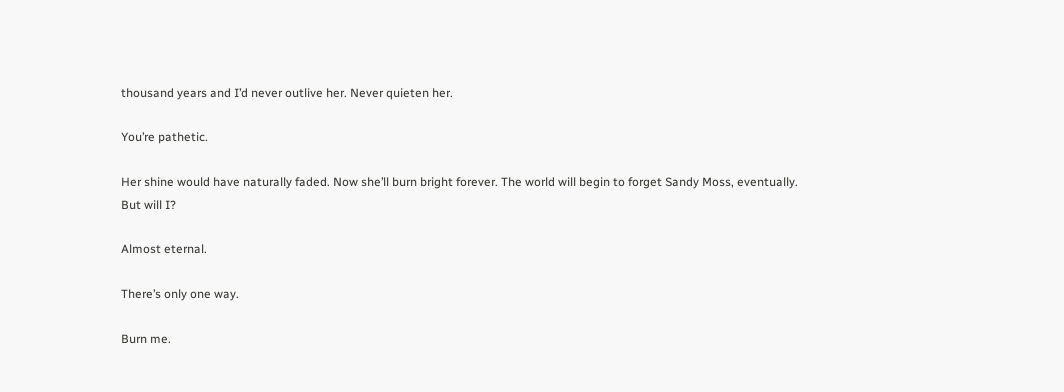thousand years and I’d never outlive her. Never quieten her.

You’re pathetic.

Her shine would have naturally faded. Now she’ll burn bright forever. The world will begin to forget Sandy Moss, eventually. But will I?

Almost eternal.

There’s only one way.

Burn me.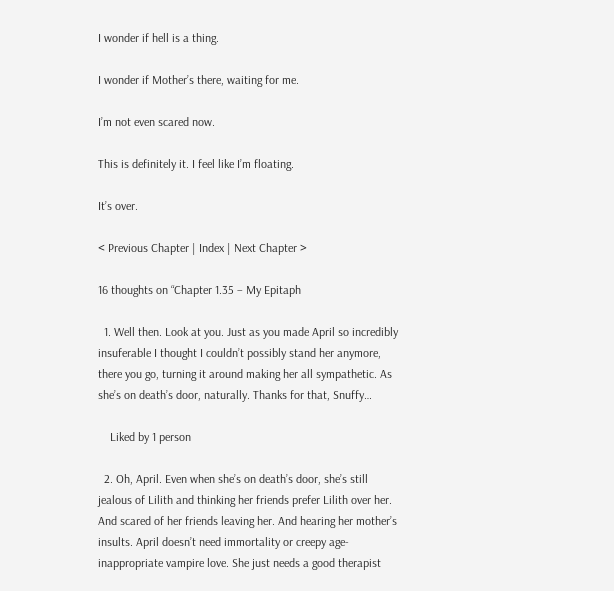I wonder if hell is a thing.

I wonder if Mother’s there, waiting for me.

I’m not even scared now.

This is definitely it. I feel like I’m floating.

It’s over.

< Previous Chapter | Index | Next Chapter >

16 thoughts on “Chapter 1.35 – My Epitaph

  1. Well then. Look at you. Just as you made April so incredibly insuferable I thought I couldn’t possibly stand her anymore, there you go, turning it around making her all sympathetic. As she’s on death’s door, naturally. Thanks for that, Snuffy…

    Liked by 1 person

  2. Oh, April. Even when she’s on death’s door, she’s still jealous of Lilith and thinking her friends prefer Lilith over her. And scared of her friends leaving her. And hearing her mother’s insults. April doesn’t need immortality or creepy age-inappropriate vampire love. She just needs a good therapist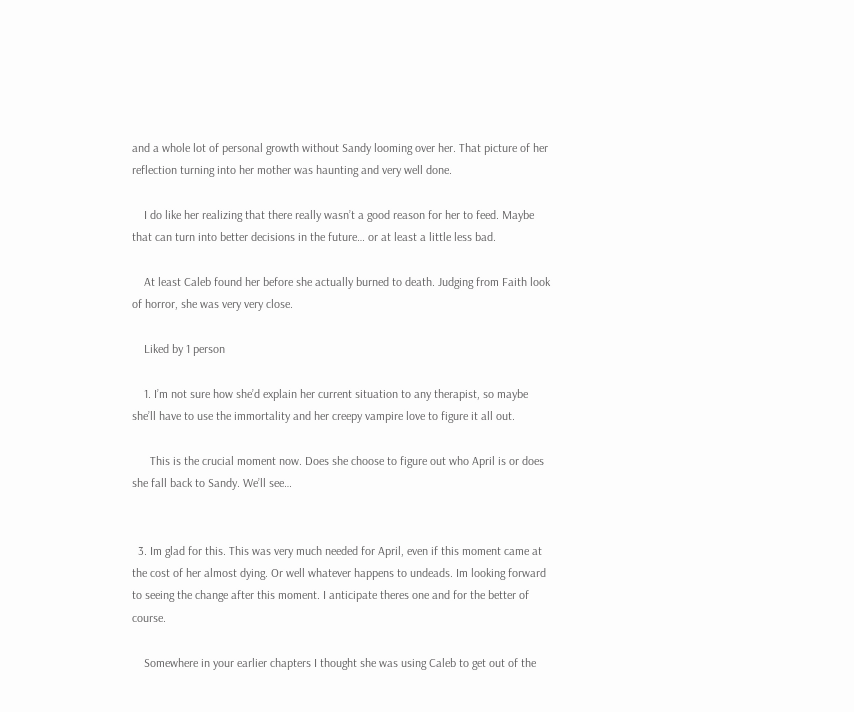and a whole lot of personal growth without Sandy looming over her. That picture of her reflection turning into her mother was haunting and very well done.

    I do like her realizing that there really wasn’t a good reason for her to feed. Maybe that can turn into better decisions in the future… or at least a little less bad.

    At least Caleb found her before she actually burned to death. Judging from Faith look of horror, she was very very close.

    Liked by 1 person

    1. I’m not sure how she’d explain her current situation to any therapist, so maybe she’ll have to use the immortality and her creepy vampire love to figure it all out.

      This is the crucial moment now. Does she choose to figure out who April is or does she fall back to Sandy. We’ll see…


  3. Im glad for this. This was very much needed for April, even if this moment came at the cost of her almost dying. Or well whatever happens to undeads. Im looking forward to seeing the change after this moment. I anticipate theres one and for the better of course.

    Somewhere in your earlier chapters I thought she was using Caleb to get out of the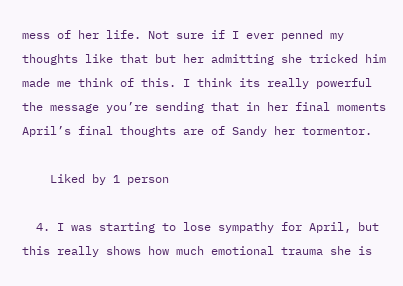mess of her life. Not sure if I ever penned my thoughts like that but her admitting she tricked him made me think of this. I think its really powerful the message you’re sending that in her final moments April’s final thoughts are of Sandy her tormentor.

    Liked by 1 person

  4. I was starting to lose sympathy for April, but this really shows how much emotional trauma she is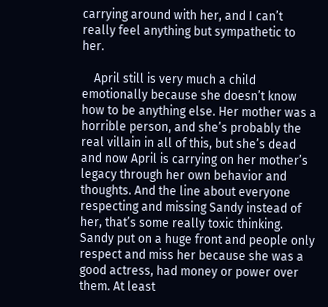carrying around with her, and I can’t really feel anything but sympathetic to her.

    April still is very much a child emotionally because she doesn’t know how to be anything else. Her mother was a horrible person, and she’s probably the real villain in all of this, but she’s dead and now April is carrying on her mother’s legacy through her own behavior and thoughts. And the line about everyone respecting and missing Sandy instead of her, that’s some really toxic thinking. Sandy put on a huge front and people only respect and miss her because she was a good actress, had money or power over them. At least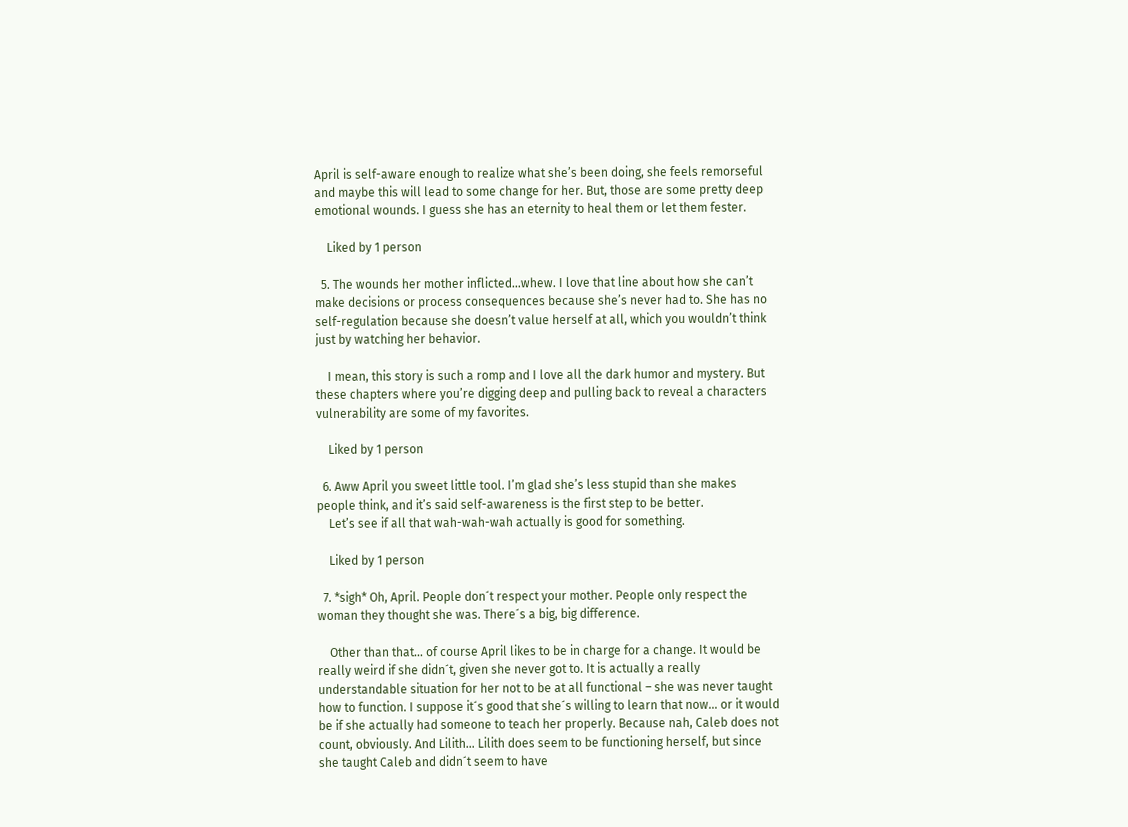April is self-aware enough to realize what she’s been doing, she feels remorseful and maybe this will lead to some change for her. But, those are some pretty deep emotional wounds. I guess she has an eternity to heal them or let them fester.

    Liked by 1 person

  5. The wounds her mother inflicted…whew. I love that line about how she can’t make decisions or process consequences because she’s never had to. She has no self-regulation because she doesn’t value herself at all, which you wouldn’t think just by watching her behavior.

    I mean, this story is such a romp and I love all the dark humor and mystery. But these chapters where you’re digging deep and pulling back to reveal a characters vulnerability are some of my favorites.

    Liked by 1 person

  6. Aww April you sweet little tool. I’m glad she’s less stupid than she makes people think, and it’s said self-awareness is the first step to be better.
    Let’s see if all that wah-wah-wah actually is good for something.

    Liked by 1 person

  7. *sigh* Oh, April. People don´t respect your mother. People only respect the woman they thought she was. There´s a big, big difference.

    Other than that… of course April likes to be in charge for a change. It would be really weird if she didn´t, given she never got to. It is actually a really understandable situation for her not to be at all functional – she was never taught how to function. I suppose it´s good that she´s willing to learn that now… or it would be if she actually had someone to teach her properly. Because nah, Caleb does not count, obviously. And Lilith… Lilith does seem to be functioning herself, but since she taught Caleb and didn´t seem to have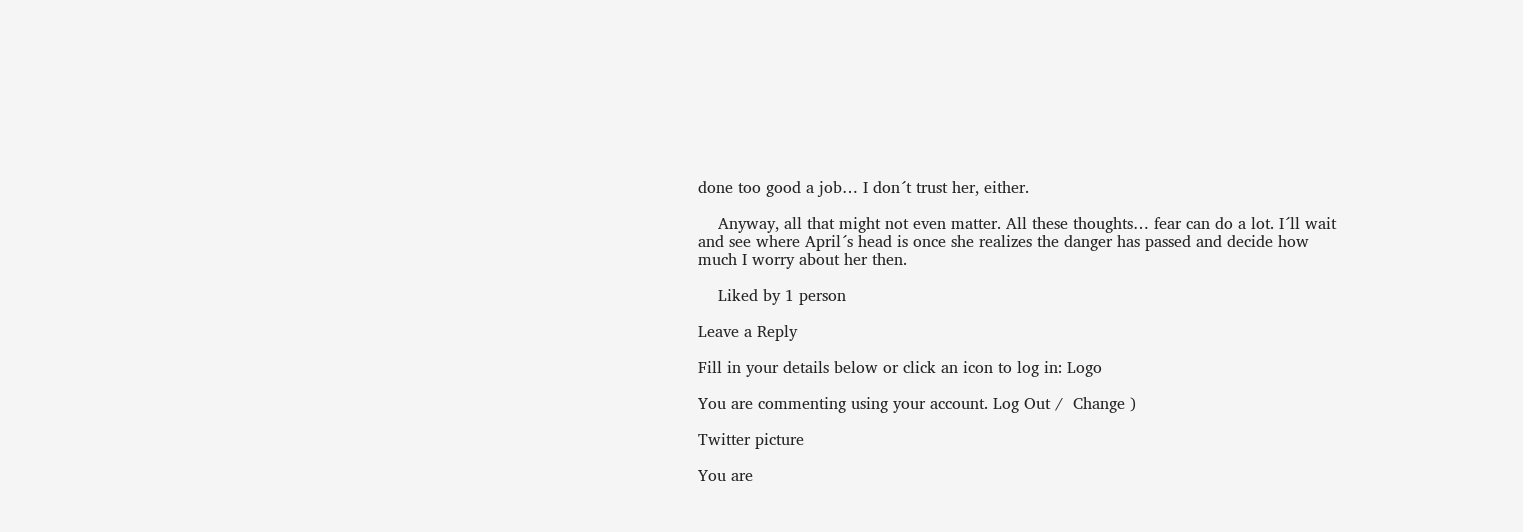done too good a job… I don´t trust her, either.

    Anyway, all that might not even matter. All these thoughts… fear can do a lot. I´ll wait and see where April´s head is once she realizes the danger has passed and decide how much I worry about her then.

    Liked by 1 person

Leave a Reply

Fill in your details below or click an icon to log in: Logo

You are commenting using your account. Log Out /  Change )

Twitter picture

You are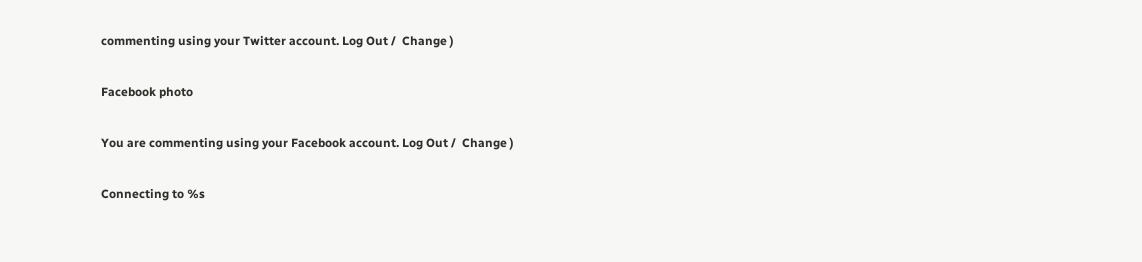commenting using your Twitter account. Log Out /  Change )

Facebook photo

You are commenting using your Facebook account. Log Out /  Change )

Connecting to %s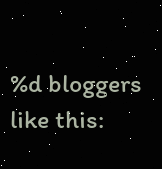%d bloggers like this: